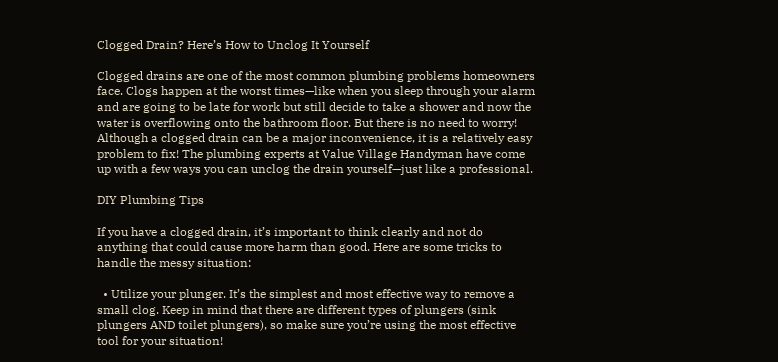Clogged Drain? Here’s How to Unclog It Yourself

Clogged drains are one of the most common plumbing problems homeowners face. Clogs happen at the worst times—like when you sleep through your alarm and are going to be late for work but still decide to take a shower and now the water is overflowing onto the bathroom floor. But there is no need to worry! Although a clogged drain can be a major inconvenience, it is a relatively easy problem to fix! The plumbing experts at Value Village Handyman have come up with a few ways you can unclog the drain yourself—just like a professional.

DIY Plumbing Tips

If you have a clogged drain, it’s important to think clearly and not do anything that could cause more harm than good. Here are some tricks to handle the messy situation:

  • Utilize your plunger. It’s the simplest and most effective way to remove a small clog. Keep in mind that there are different types of plungers (sink plungers AND toilet plungers), so make sure you’re using the most effective tool for your situation!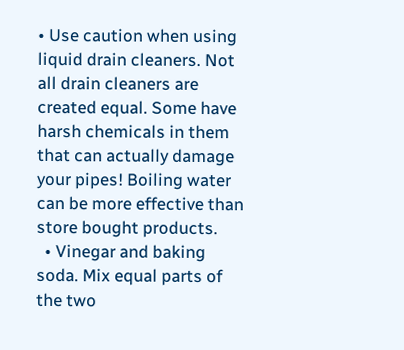• Use caution when using liquid drain cleaners. Not all drain cleaners are created equal. Some have harsh chemicals in them that can actually damage your pipes! Boiling water can be more effective than store bought products.
  • Vinegar and baking soda. Mix equal parts of the two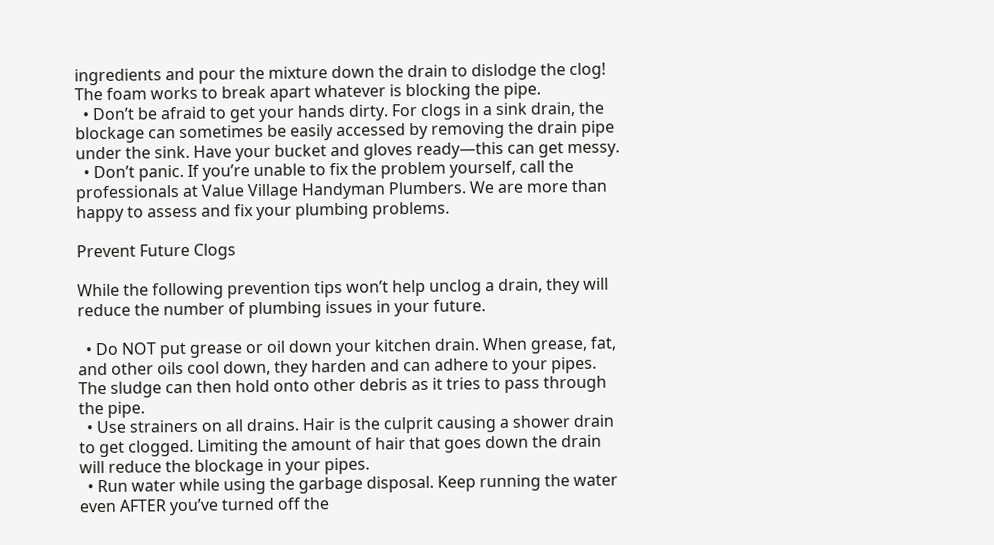ingredients and pour the mixture down the drain to dislodge the clog! The foam works to break apart whatever is blocking the pipe.
  • Don’t be afraid to get your hands dirty. For clogs in a sink drain, the blockage can sometimes be easily accessed by removing the drain pipe under the sink. Have your bucket and gloves ready—this can get messy.
  • Don’t panic. If you’re unable to fix the problem yourself, call the professionals at Value Village Handyman Plumbers. We are more than happy to assess and fix your plumbing problems.

Prevent Future Clogs

While the following prevention tips won’t help unclog a drain, they will reduce the number of plumbing issues in your future.

  • Do NOT put grease or oil down your kitchen drain. When grease, fat, and other oils cool down, they harden and can adhere to your pipes. The sludge can then hold onto other debris as it tries to pass through the pipe.
  • Use strainers on all drains. Hair is the culprit causing a shower drain to get clogged. Limiting the amount of hair that goes down the drain will reduce the blockage in your pipes.
  • Run water while using the garbage disposal. Keep running the water even AFTER you’ve turned off the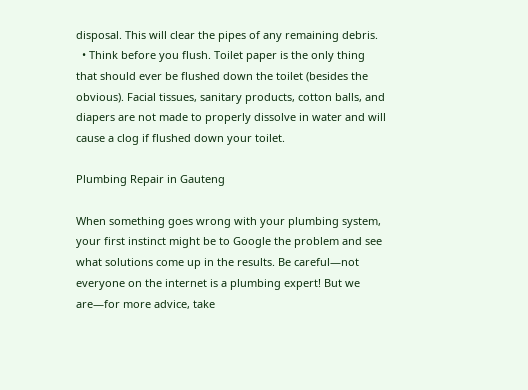disposal. This will clear the pipes of any remaining debris.
  • Think before you flush. Toilet paper is the only thing that should ever be flushed down the toilet (besides the obvious). Facial tissues, sanitary products, cotton balls, and diapers are not made to properly dissolve in water and will cause a clog if flushed down your toilet.

Plumbing Repair in Gauteng

When something goes wrong with your plumbing system, your first instinct might be to Google the problem and see what solutions come up in the results. Be careful—not everyone on the internet is a plumbing expert! But we are—for more advice, take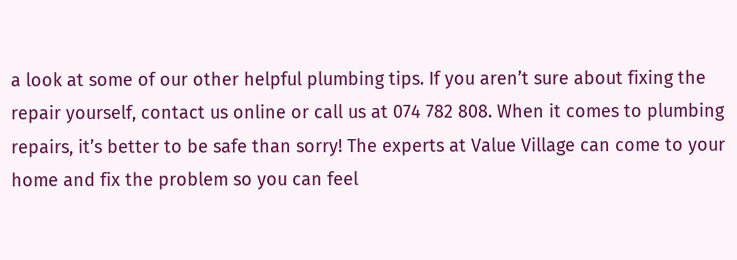a look at some of our other helpful plumbing tips. If you aren’t sure about fixing the repair yourself, contact us online or call us at 074 782 808. When it comes to plumbing repairs, it’s better to be safe than sorry! The experts at Value Village can come to your home and fix the problem so you can feel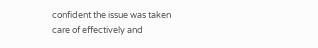confident the issue was taken care of effectively and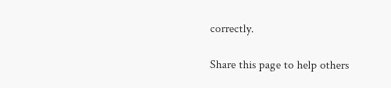correctly.

Share this page to help others